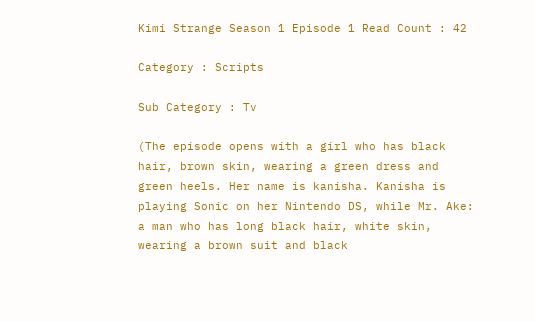Kimi Strange Season 1 Episode 1 Read Count : 42

Category : Scripts

Sub Category : Tv

(The episode opens with a girl who has black hair, brown skin, wearing a green dress and green heels. Her name is kanisha. Kanisha is playing Sonic on her Nintendo DS, while Mr. Ake: a man who has long black hair, white skin, wearing a brown suit and black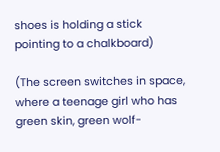shoes is holding a stick pointing to a chalkboard)

(The screen switches in space, where a teenage girl who has green skin, green wolf-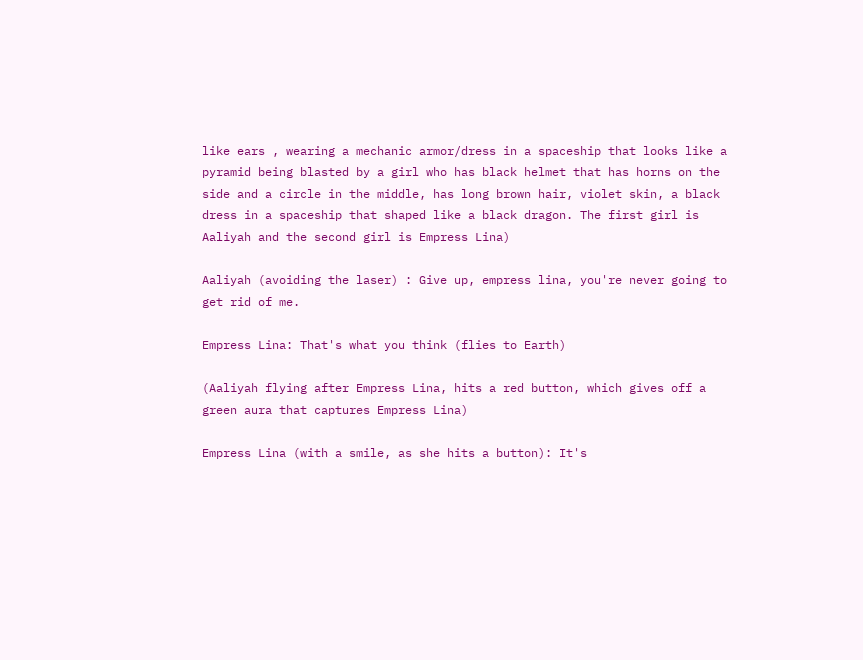like ears , wearing a mechanic armor/dress in a spaceship that looks like a pyramid being blasted by a girl who has black helmet that has horns on the side and a circle in the middle, has long brown hair, violet skin, a black dress in a spaceship that shaped like a black dragon. The first girl is Aaliyah and the second girl is Empress Lina)

Aaliyah (avoiding the laser) : Give up, empress lina, you're never going to get rid of me.

Empress Lina: That's what you think (flies to Earth)

(Aaliyah flying after Empress Lina, hits a red button, which gives off a green aura that captures Empress Lina)

Empress Lina (with a smile, as she hits a button): It's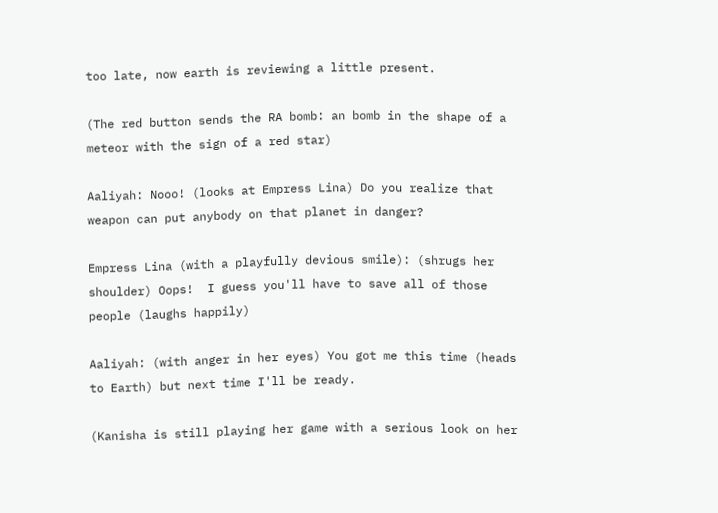too late, now earth is reviewing a little present.

(The red button sends the RA bomb: an bomb in the shape of a meteor with the sign of a red star)

Aaliyah: Nooo! (looks at Empress Lina) Do you realize that weapon can put anybody on that planet in danger?

Empress Lina (with a playfully devious smile): (shrugs her shoulder) Oops!  I guess you'll have to save all of those people (laughs happily)

Aaliyah: (with anger in her eyes) You got me this time (heads to Earth) but next time I'll be ready.

(Kanisha is still playing her game with a serious look on her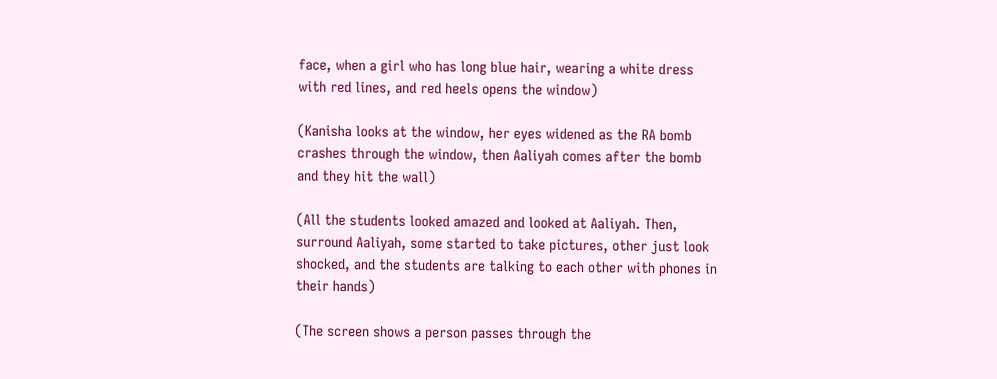face, when a girl who has long blue hair, wearing a white dress with red lines, and red heels opens the window)

(Kanisha looks at the window, her eyes widened as the RA bomb crashes through the window, then Aaliyah comes after the bomb and they hit the wall)

(All the students looked amazed and looked at Aaliyah. Then, surround Aaliyah, some started to take pictures, other just look shocked, and the students are talking to each other with phones in their hands)

(The screen shows a person passes through the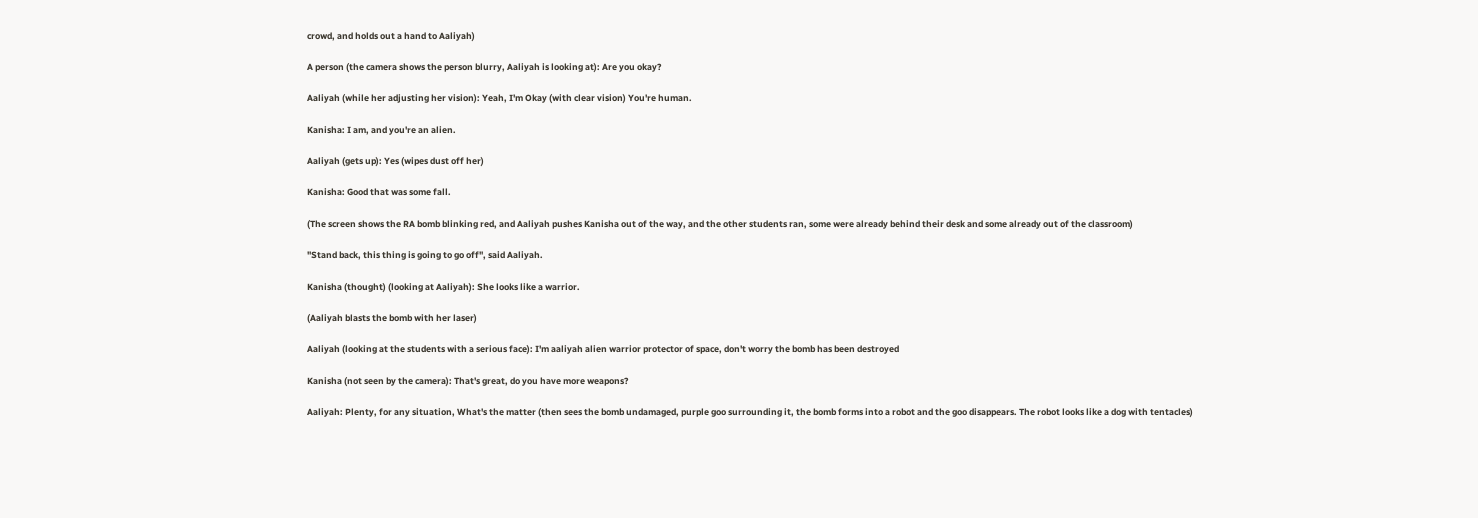crowd, and holds out a hand to Aaliyah)

A person (the camera shows the person blurry, Aaliyah is looking at): Are you okay?

Aaliyah (while her adjusting her vision): Yeah, I'm Okay (with clear vision) You're human.

Kanisha: I am, and you're an alien.

Aaliyah (gets up): Yes (wipes dust off her)

Kanisha: Good that was some fall.

(The screen shows the RA bomb blinking red, and Aaliyah pushes Kanisha out of the way, and the other students ran, some were already behind their desk and some already out of the classroom)

"Stand back, this thing is going to go off", said Aaliyah.

Kanisha (thought) (looking at Aaliyah): She looks like a warrior.

(Aaliyah blasts the bomb with her laser)

Aaliyah (looking at the students with a serious face): I'm aaliyah alien warrior protector of space, don't worry the bomb has been destroyed

Kanisha (not seen by the camera): That's great, do you have more weapons?

Aaliyah: Plenty, for any situation, What's the matter (then sees the bomb undamaged, purple goo surrounding it, the bomb forms into a robot and the goo disappears. The robot looks like a dog with tentacles)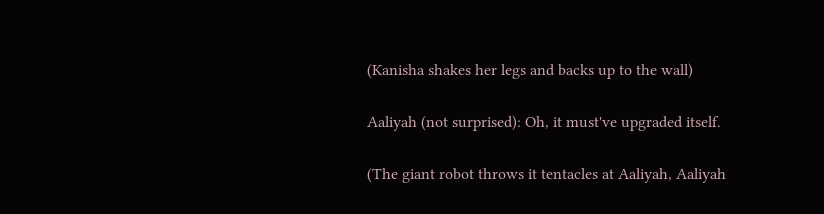(Kanisha shakes her legs and backs up to the wall)

Aaliyah (not surprised): Oh, it must've upgraded itself.

(The giant robot throws it tentacles at Aaliyah, Aaliyah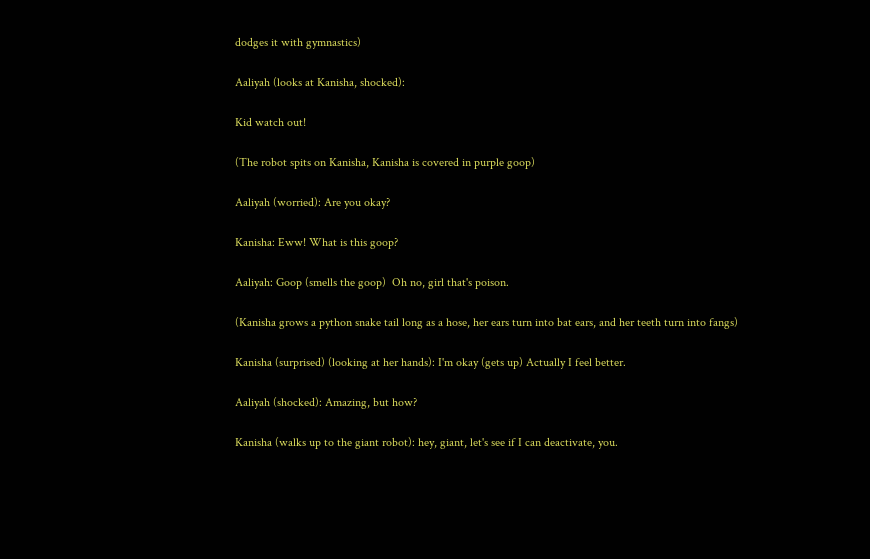dodges it with gymnastics)

Aaliyah (looks at Kanisha, shocked):

Kid watch out!

(The robot spits on Kanisha, Kanisha is covered in purple goop)

Aaliyah (worried): Are you okay?

Kanisha: Eww! What is this goop?

Aaliyah: Goop (smells the goop)  Oh no, girl that's poison.

(Kanisha grows a python snake tail long as a hose, her ears turn into bat ears, and her teeth turn into fangs)

Kanisha (surprised) (looking at her hands): I'm okay (gets up) Actually I feel better.

Aaliyah (shocked): Amazing, but how?

Kanisha (walks up to the giant robot): hey, giant, let's see if I can deactivate, you.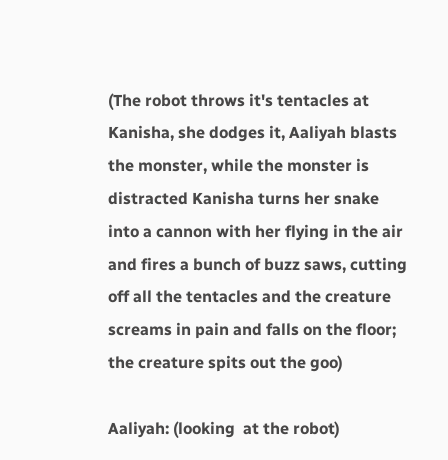(The robot throws it's tentacles at Kanisha, she dodges it, Aaliyah blasts the monster, while the monster is distracted Kanisha turns her snake into a cannon with her flying in the air and fires a bunch of buzz saws, cutting off all the tentacles and the creature screams in pain and falls on the floor; the creature spits out the goo)

Aaliyah: (looking  at the robot)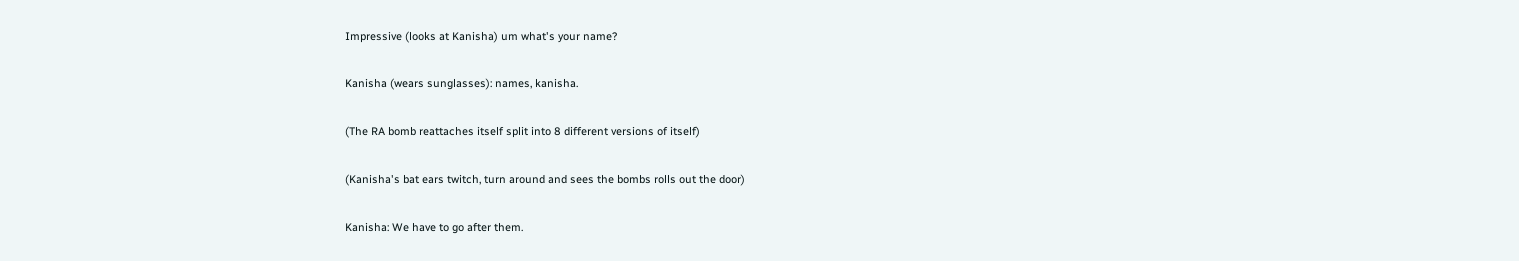Impressive (looks at Kanisha) um what's your name?

Kanisha (wears sunglasses): names, kanisha.

(The RA bomb reattaches itself split into 8 different versions of itself)

(Kanisha's bat ears twitch, turn around and sees the bombs rolls out the door)

Kanisha: We have to go after them.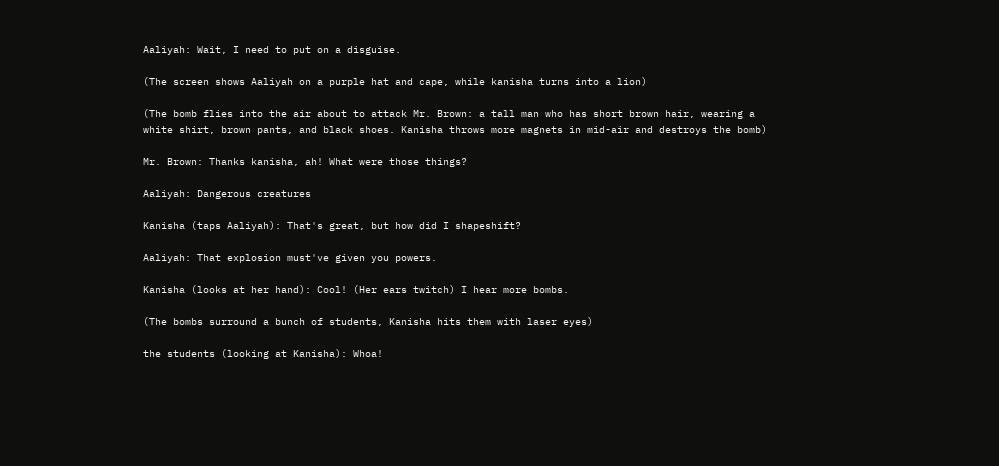Aaliyah: Wait, I need to put on a disguise.

(The screen shows Aaliyah on a purple hat and cape, while kanisha turns into a lion)

(The bomb flies into the air about to attack Mr. Brown: a tall man who has short brown hair, wearing a white shirt, brown pants, and black shoes. Kanisha throws more magnets in mid-air and destroys the bomb)

Mr. Brown: Thanks kanisha, ah! What were those things?

Aaliyah: Dangerous creatures

Kanisha (taps Aaliyah): That's great, but how did I shapeshift?

Aaliyah: That explosion must've given you powers.

Kanisha (looks at her hand): Cool! (Her ears twitch) I hear more bombs.

(The bombs surround a bunch of students, Kanisha hits them with laser eyes)

the students (looking at Kanisha): Whoa!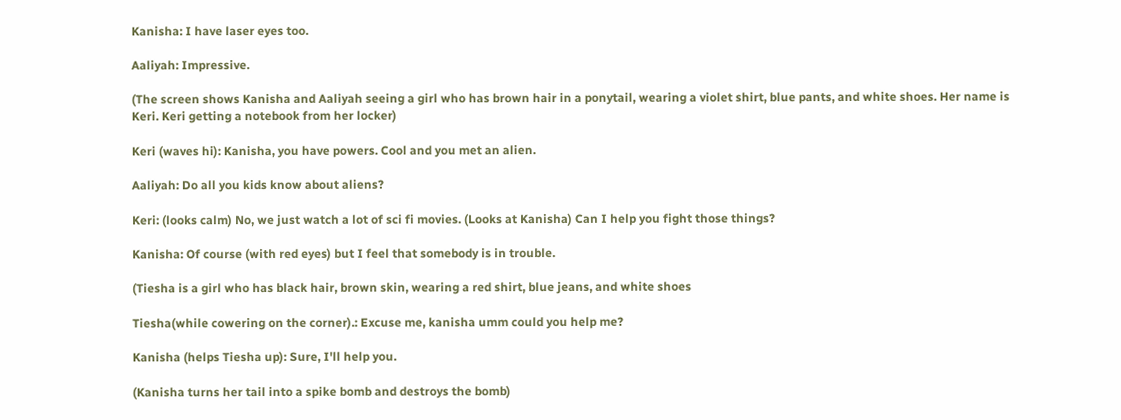Kanisha: I have laser eyes too.

Aaliyah: Impressive.

(The screen shows Kanisha and Aaliyah seeing a girl who has brown hair in a ponytail, wearing a violet shirt, blue pants, and white shoes. Her name is Keri. Keri getting a notebook from her locker)

Keri (waves hi): Kanisha, you have powers. Cool and you met an alien.

Aaliyah: Do all you kids know about aliens?

Keri: (looks calm) No, we just watch a lot of sci fi movies. (Looks at Kanisha) Can I help you fight those things?

Kanisha: Of course (with red eyes) but I feel that somebody is in trouble.

(Tiesha is a girl who has black hair, brown skin, wearing a red shirt, blue jeans, and white shoes

Tiesha(while cowering on the corner).: Excuse me, kanisha umm could you help me?

Kanisha (helps Tiesha up): Sure, I'll help you.

(Kanisha turns her tail into a spike bomb and destroys the bomb)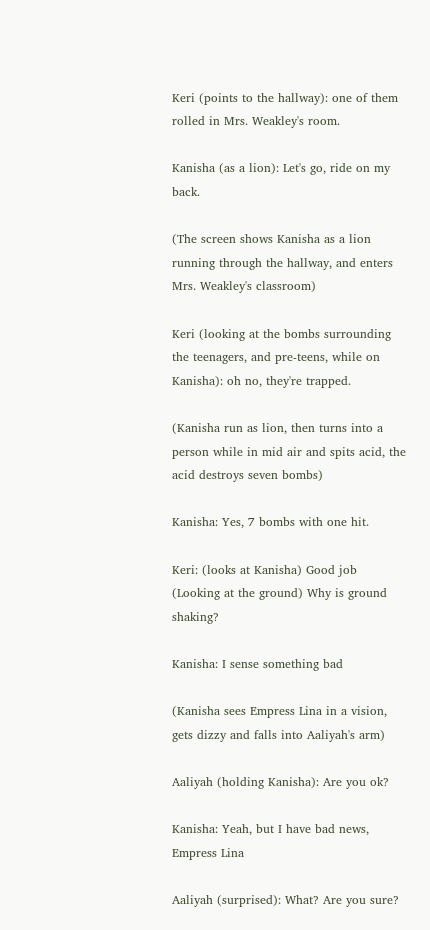Keri (points to the hallway): one of them rolled in Mrs. Weakley's room.

Kanisha (as a lion): Let's go, ride on my back.

(The screen shows Kanisha as a lion running through the hallway, and enters Mrs. Weakley's classroom)

Keri (looking at the bombs surrounding the teenagers, and pre-teens, while on Kanisha): oh no, they're trapped.

(Kanisha run as lion, then turns into a person while in mid air and spits acid, the acid destroys seven bombs)

Kanisha: Yes, 7 bombs with one hit.

Keri: (looks at Kanisha) Good job (Looking at the ground) Why is ground shaking?

Kanisha: I sense something bad

(Kanisha sees Empress Lina in a vision, gets dizzy and falls into Aaliyah's arm)

Aaliyah (holding Kanisha): Are you ok?

Kanisha: Yeah, but I have bad news, Empress Lina

Aaliyah (surprised): What? Are you sure?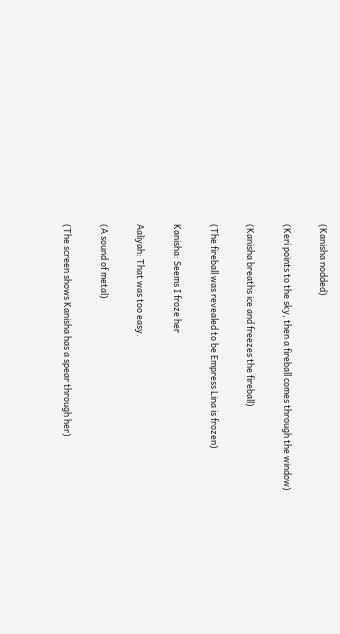(Kanisha nodded)

(Keri points to the sky, then a fireball comes through the window)

(Kanisha breaths ice and freezes the fireball)

(The fireball was revealed to be Empress Lina is frozen)

Kanisha: Seems I froze her

Aaliyah: That was too easy.

(A sound of metal)

(The screen shows Kanisha has a spear through her)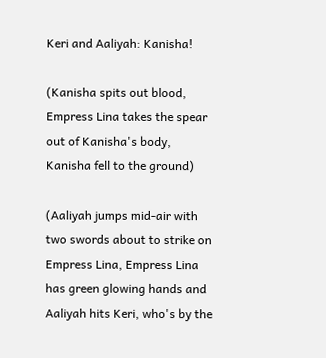Keri and Aaliyah: Kanisha!

(Kanisha spits out blood, Empress Lina takes the spear out of Kanisha's body, Kanisha fell to the ground)

(Aaliyah jumps mid-air with two swords about to strike on Empress Lina, Empress Lina has green glowing hands and Aaliyah hits Keri, who's by the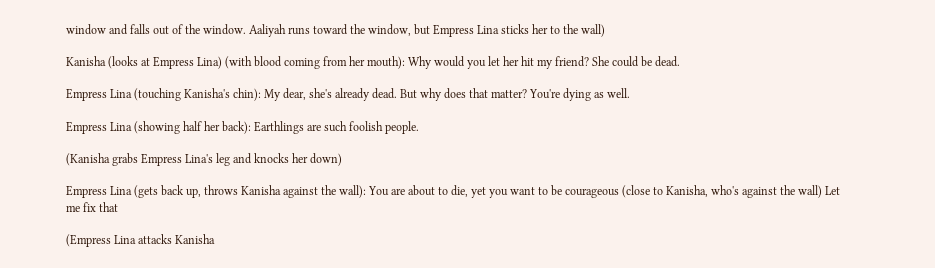window and falls out of the window. Aaliyah runs toward the window, but Empress Lina sticks her to the wall)

Kanisha (looks at Empress Lina) (with blood coming from her mouth): Why would you let her hit my friend? She could be dead.

Empress Lina (touching Kanisha's chin): My dear, she's already dead. But why does that matter? You're dying as well.

Empress Lina (showing half her back): Earthlings are such foolish people.

(Kanisha grabs Empress Lina's leg and knocks her down)

Empress Lina (gets back up, throws Kanisha against the wall): You are about to die, yet you want to be courageous (close to Kanisha, who's against the wall) Let me fix that

(Empress Lina attacks Kanisha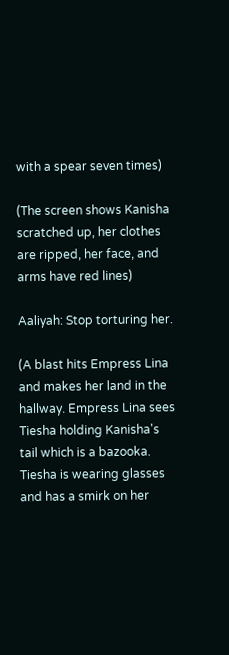with a spear seven times)

(The screen shows Kanisha scratched up, her clothes are ripped, her face, and arms have red lines)

Aaliyah: Stop torturing her.

(A blast hits Empress Lina and makes her land in the hallway. Empress Lina sees Tiesha holding Kanisha's tail which is a bazooka. Tiesha is wearing glasses and has a smirk on her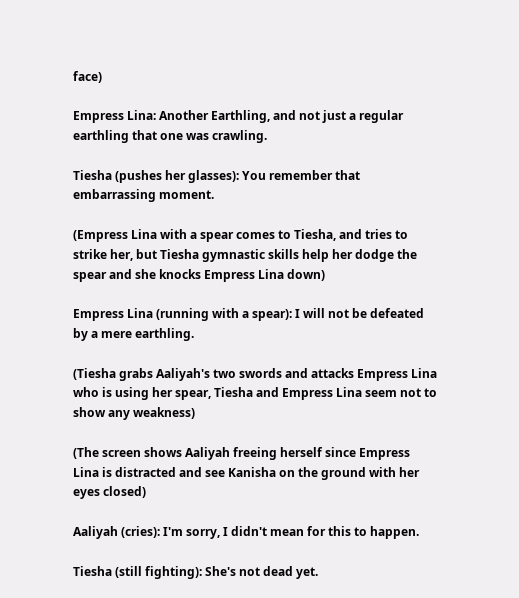face)

Empress Lina: Another Earthling, and not just a regular earthling that one was crawling.

Tiesha (pushes her glasses): You remember that embarrassing moment.

(Empress Lina with a spear comes to Tiesha, and tries to strike her, but Tiesha gymnastic skills help her dodge the spear and she knocks Empress Lina down)

Empress Lina (running with a spear): I will not be defeated by a mere earthling.

(Tiesha grabs Aaliyah's two swords and attacks Empress Lina who is using her spear, Tiesha and Empress Lina seem not to show any weakness)

(The screen shows Aaliyah freeing herself since Empress Lina is distracted and see Kanisha on the ground with her eyes closed)

Aaliyah (cries): I'm sorry, I didn't mean for this to happen.

Tiesha (still fighting): She's not dead yet.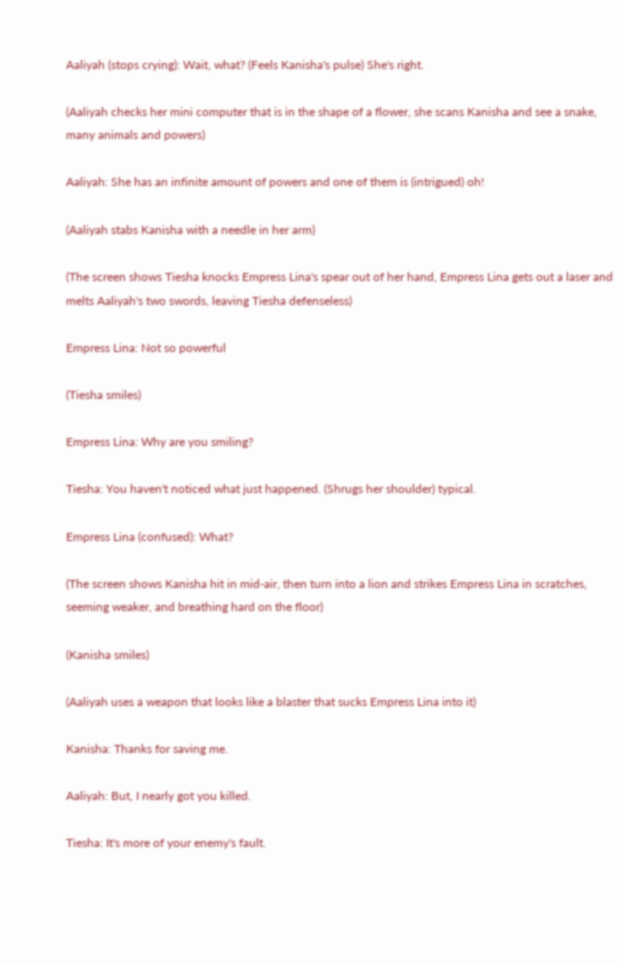Aaliyah (stops crying): Wait, what? (Feels Kanisha's pulse) She's right.

(Aaliyah checks her mini computer that is in the shape of a flower, she scans Kanisha and see a snake, many animals and powers)

Aaliyah: She has an infinite amount of powers and one of them is (intrigued) oh!

(Aaliyah stabs Kanisha with a needle in her arm)

(The screen shows Tiesha knocks Empress Lina's spear out of her hand, Empress Lina gets out a laser and melts Aaliyah's two swords, leaving Tiesha defenseless)

Empress Lina: Not so powerful

(Tiesha smiles)

Empress Lina: Why are you smiling?

Tiesha: You haven't noticed what just happened. (Shrugs her shoulder) typical.

Empress Lina (confused): What?

(The screen shows Kanisha hit in mid-air, then turn into a lion and strikes Empress Lina in scratches, seeming weaker, and breathing hard on the floor)

(Kanisha smiles)

(Aaliyah uses a weapon that looks like a blaster that sucks Empress Lina into it)

Kanisha: Thanks for saving me.

Aaliyah: But, I nearly got you killed.

Tiesha: It's more of your enemy's fault.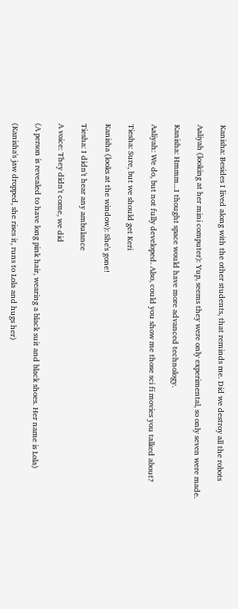Kanisha: Besides I lived along with the other students, that reminds me. Did we destroy all the robots

Aaliyah (looking at her mini computer): Yup, seems they were only experimental, so only seven were made.

Kanisha: Hmmm...I thought space would have more advanced technology.

Aaliyah: We do, but not fully developed. Also, could you show me those sci fi movies you talked about?

Tiesha: Sure, but we should get Keri

Kanisha (looks at the window): She's gone!

Tiesha: I didn't hear any ambulance

A voice: They didn't come, we did

(A person is revealed to have long pink hair, wearing a black suit and black shoes. Her name is Lola)

(Kanisha's jaw dropped, she rises it, runs to Lola and hugs her)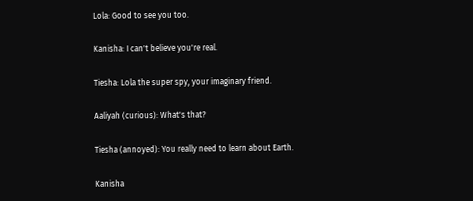Lola: Good to see you too.

Kanisha: I can't believe you're real.

Tiesha: Lola the super spy, your imaginary friend.

Aaliyah (curious): What's that?

Tiesha (annoyed): You really need to learn about Earth.

Kanisha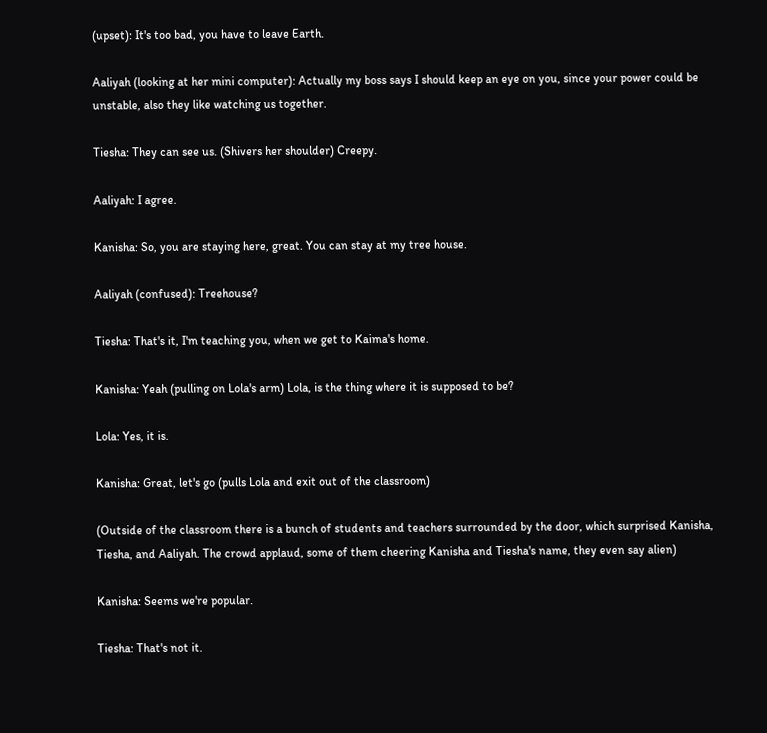(upset): It's too bad, you have to leave Earth.

Aaliyah (looking at her mini computer): Actually my boss says I should keep an eye on you, since your power could be unstable, also they like watching us together.

Tiesha: They can see us. (Shivers her shoulder) Creepy.

Aaliyah: I agree.

Kanisha: So, you are staying here, great. You can stay at my tree house.

Aaliyah (confused): Treehouse?

Tiesha: That's it, I'm teaching you, when we get to Kaima's home.

Kanisha: Yeah (pulling on Lola's arm) Lola, is the thing where it is supposed to be?

Lola: Yes, it is.

Kanisha: Great, let's go (pulls Lola and exit out of the classroom)

(Outside of the classroom there is a bunch of students and teachers surrounded by the door, which surprised Kanisha, Tiesha, and Aaliyah. The crowd applaud, some of them cheering Kanisha and Tiesha's name, they even say alien)

Kanisha: Seems we're popular.

Tiesha: That's not it.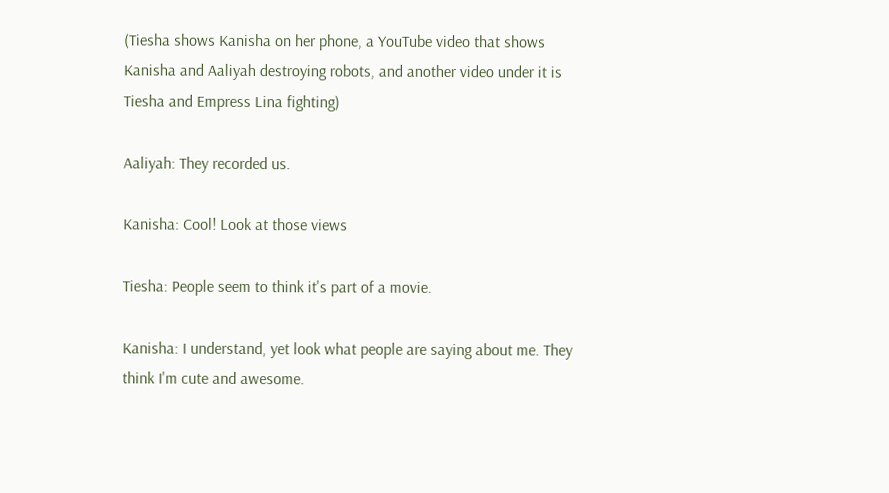(Tiesha shows Kanisha on her phone, a YouTube video that shows Kanisha and Aaliyah destroying robots, and another video under it is Tiesha and Empress Lina fighting)

Aaliyah: They recorded us.

Kanisha: Cool! Look at those views

Tiesha: People seem to think it's part of a movie.

Kanisha: I understand, yet look what people are saying about me. They think I'm cute and awesome.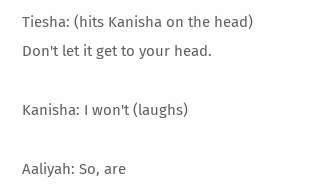Tiesha: (hits Kanisha on the head) Don't let it get to your head.

Kanisha: I won't (laughs)

Aaliyah: So, are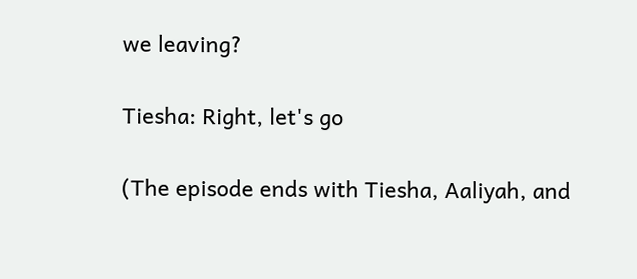we leaving?

Tiesha: Right, let's go

(The episode ends with Tiesha, Aaliyah, and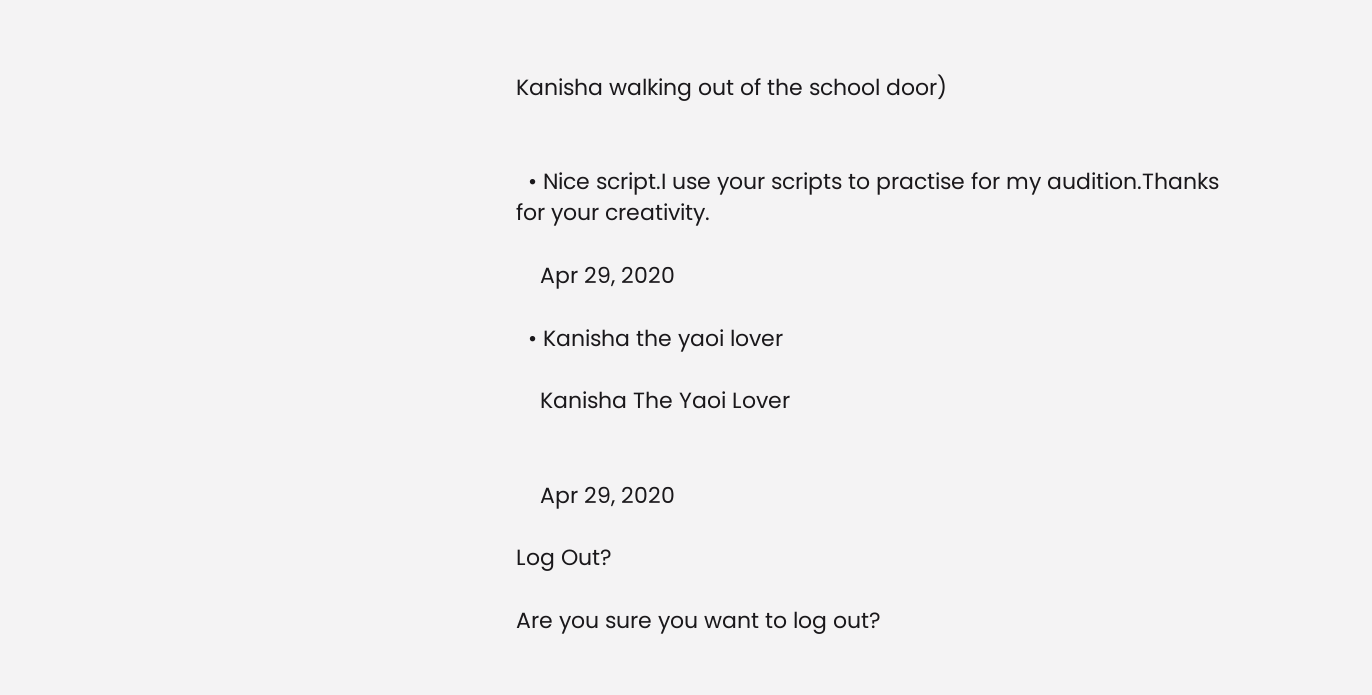Kanisha walking out of the school door)


  • Nice script.I use your scripts to practise for my audition.Thanks for your creativity.

    Apr 29, 2020

  • Kanisha the yaoi lover

    Kanisha The Yaoi Lover


    Apr 29, 2020

Log Out?

Are you sure you want to log out?